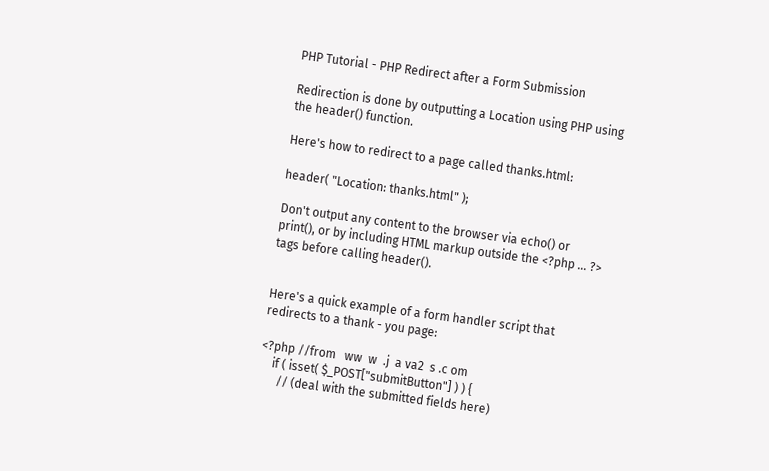PHP Tutorial - PHP Redirect after a Form Submission

Redirection is done by outputting a Location using PHP using the header() function.

Here's how to redirect to a page called thanks.html:

header( "Location: thanks.html" );

Don't output any content to the browser via echo() or print(), or by including HTML markup outside the <?php ... ?> tags before calling header().


Here's a quick example of a form handler script that redirects to a thank - you page:

<?php //from   ww  w  .j  a va2  s .c om
    if ( isset( $_POST["submitButton"] ) ) {
      // (deal with the submitted fields here)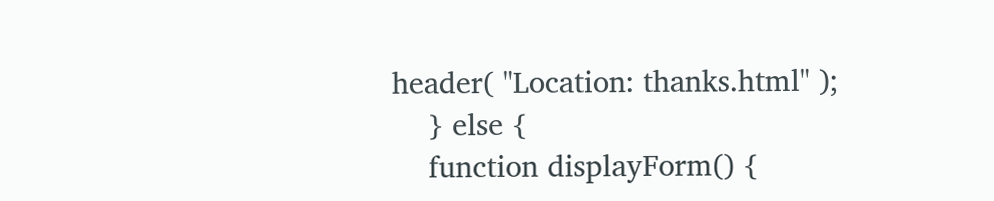header( "Location: thanks.html" );
    } else {
    function displayForm() {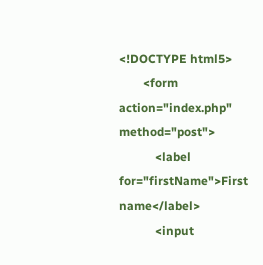<!DOCTYPE html5>
        <form action="index.php" method="post">
            <label for="firstName">First name</label>
            <input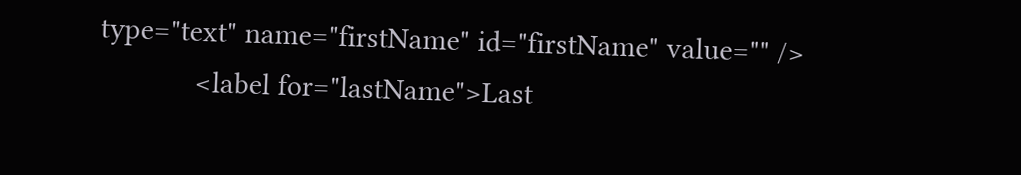type="text" name="firstName" id="firstName" value="" />
            <label for="lastName">Last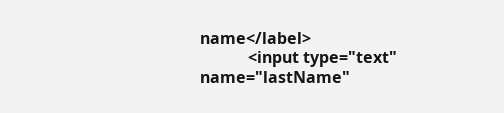name</label>
            <input type="text" name="lastName"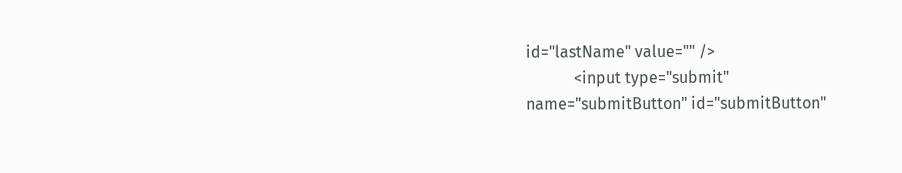id="lastName" value="" />
            <input type="submit" name="submitButton" id="submitButton"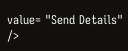value= "Send Details" />